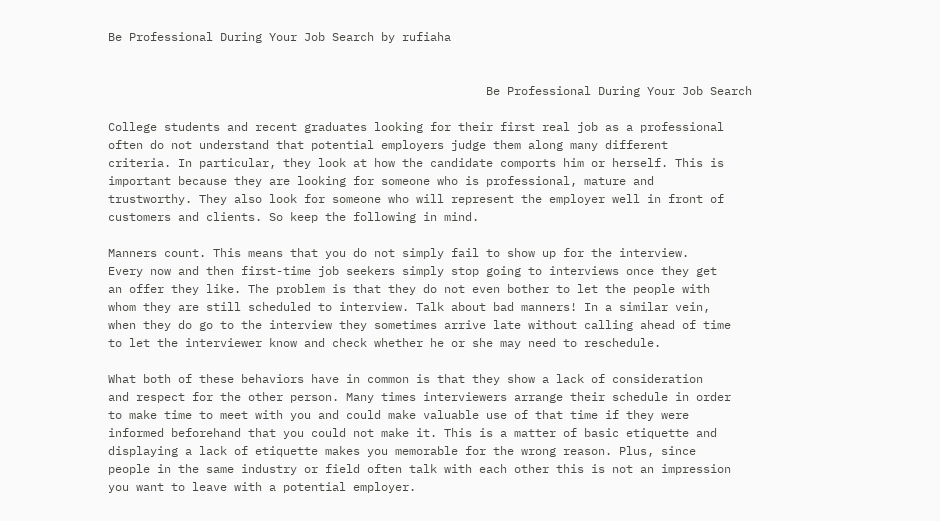Be Professional During Your Job Search by rufiaha


                                                      Be Professional During Your Job Search

College students and recent graduates looking for their first real job as a professional
often do not understand that potential employers judge them along many different
criteria. In particular, they look at how the candidate comports him or herself. This is
important because they are looking for someone who is professional, mature and
trustworthy. They also look for someone who will represent the employer well in front of
customers and clients. So keep the following in mind.

Manners count. This means that you do not simply fail to show up for the interview.
Every now and then first-time job seekers simply stop going to interviews once they get
an offer they like. The problem is that they do not even bother to let the people with
whom they are still scheduled to interview. Talk about bad manners! In a similar vein,
when they do go to the interview they sometimes arrive late without calling ahead of time
to let the interviewer know and check whether he or she may need to reschedule.

What both of these behaviors have in common is that they show a lack of consideration
and respect for the other person. Many times interviewers arrange their schedule in order
to make time to meet with you and could make valuable use of that time if they were
informed beforehand that you could not make it. This is a matter of basic etiquette and
displaying a lack of etiquette makes you memorable for the wrong reason. Plus, since
people in the same industry or field often talk with each other this is not an impression
you want to leave with a potential employer.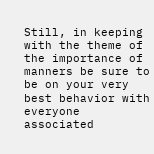Still, in keeping with the theme of the importance of manners be sure to be on your very
best behavior with everyone associated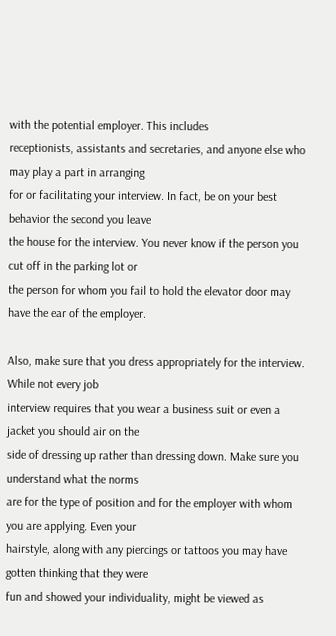with the potential employer. This includes
receptionists, assistants and secretaries, and anyone else who may play a part in arranging
for or facilitating your interview. In fact, be on your best behavior the second you leave
the house for the interview. You never know if the person you cut off in the parking lot or
the person for whom you fail to hold the elevator door may have the ear of the employer.

Also, make sure that you dress appropriately for the interview. While not every job
interview requires that you wear a business suit or even a jacket you should air on the
side of dressing up rather than dressing down. Make sure you understand what the norms
are for the type of position and for the employer with whom you are applying. Even your
hairstyle, along with any piercings or tattoos you may have gotten thinking that they were
fun and showed your individuality, might be viewed as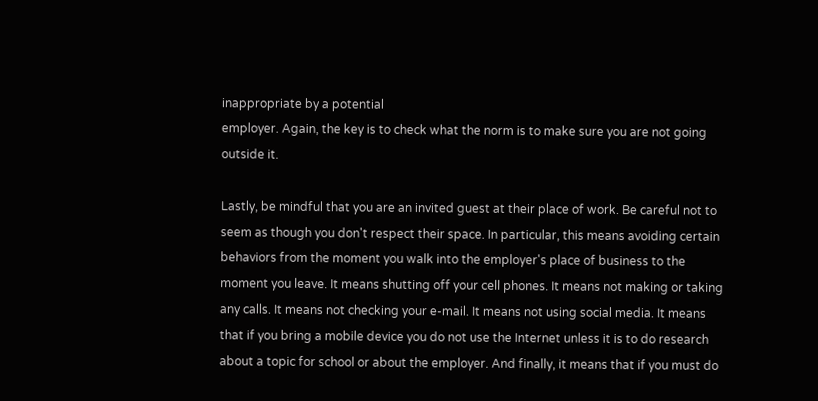inappropriate by a potential
employer. Again, the key is to check what the norm is to make sure you are not going
outside it.

Lastly, be mindful that you are an invited guest at their place of work. Be careful not to
seem as though you don't respect their space. In particular, this means avoiding certain
behaviors from the moment you walk into the employer's place of business to the
moment you leave. It means shutting off your cell phones. It means not making or taking
any calls. It means not checking your e-mail. It means not using social media. It means
that if you bring a mobile device you do not use the Internet unless it is to do research
about a topic for school or about the employer. And finally, it means that if you must do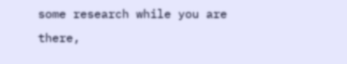some research while you are there,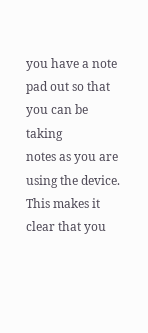you have a note pad out so that you can be taking
notes as you are using the device. This makes it clear that you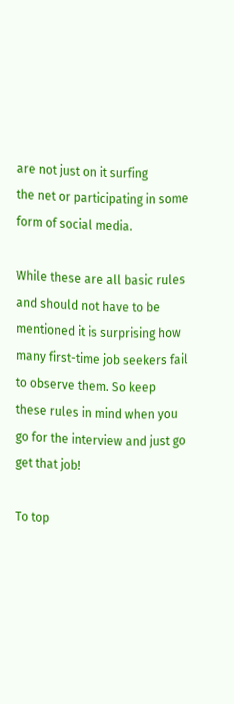are not just on it surfing
the net or participating in some form of social media.

While these are all basic rules and should not have to be mentioned it is surprising how
many first-time job seekers fail to observe them. So keep these rules in mind when you
go for the interview and just go get that job!

To top